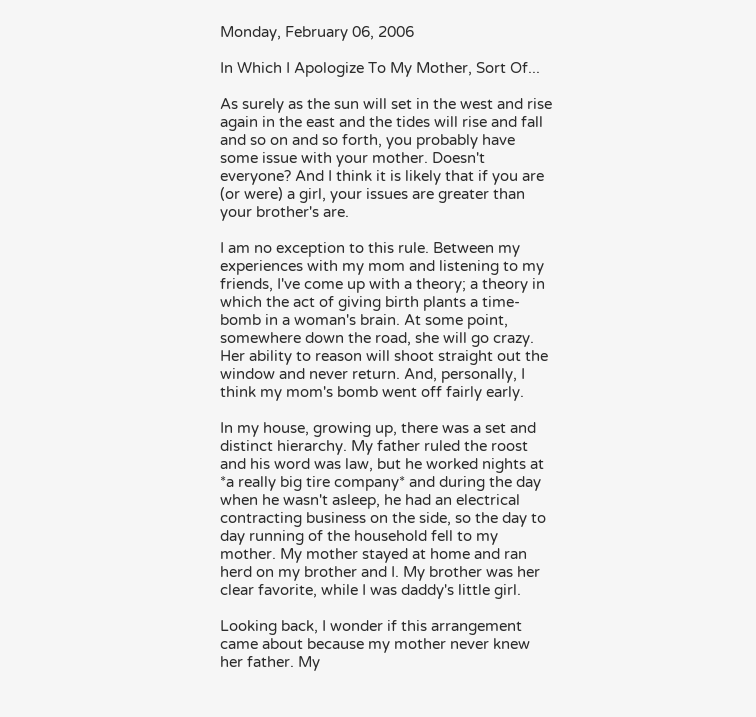Monday, February 06, 2006

In Which I Apologize To My Mother, Sort Of...

As surely as the sun will set in the west and rise again in the east and the tides will rise and fall and so on and so forth, you probably have some issue with your mother. Doesn't everyone? And I think it is likely that if you are (or were) a girl, your issues are greater than your brother's are.

I am no exception to this rule. Between my experiences with my mom and listening to my friends, I've come up with a theory; a theory in which the act of giving birth plants a time-bomb in a woman's brain. At some point, somewhere down the road, she will go crazy. Her ability to reason will shoot straight out the window and never return. And, personally, I think my mom's bomb went off fairly early.

In my house, growing up, there was a set and distinct hierarchy. My father ruled the roost and his word was law, but he worked nights at *a really big tire company* and during the day when he wasn't asleep, he had an electrical contracting business on the side, so the day to day running of the household fell to my mother. My mother stayed at home and ran herd on my brother and I. My brother was her clear favorite, while I was daddy's little girl.

Looking back, I wonder if this arrangement came about because my mother never knew her father. My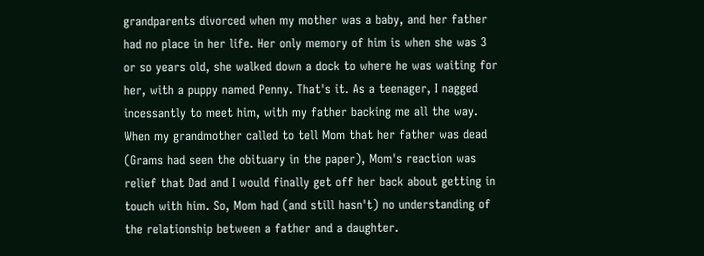grandparents divorced when my mother was a baby, and her father had no place in her life. Her only memory of him is when she was 3 or so years old, she walked down a dock to where he was waiting for her, with a puppy named Penny. That's it. As a teenager, I nagged incessantly to meet him, with my father backing me all the way. When my grandmother called to tell Mom that her father was dead (Grams had seen the obituary in the paper), Mom's reaction was relief that Dad and I would finally get off her back about getting in touch with him. So, Mom had (and still hasn't) no understanding of the relationship between a father and a daughter.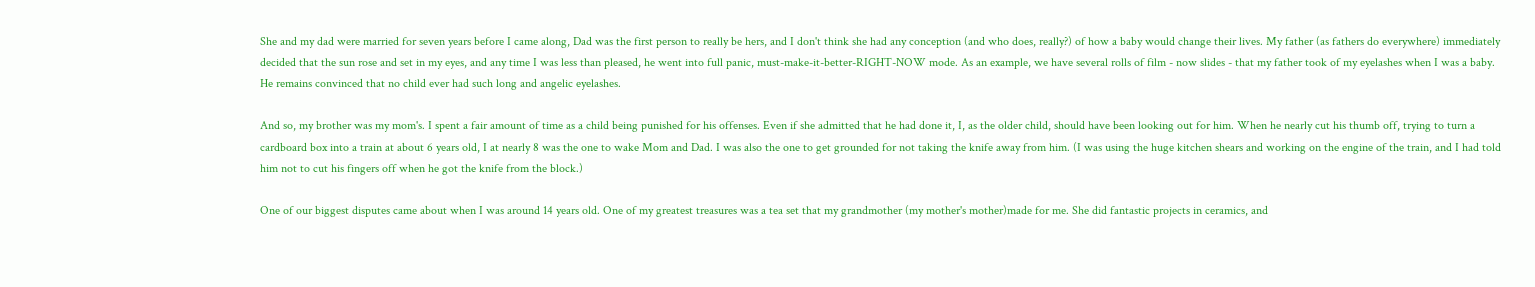She and my dad were married for seven years before I came along, Dad was the first person to really be hers, and I don't think she had any conception (and who does, really?) of how a baby would change their lives. My father (as fathers do everywhere) immediately decided that the sun rose and set in my eyes, and any time I was less than pleased, he went into full panic, must-make-it-better-RIGHT-NOW mode. As an example, we have several rolls of film - now slides - that my father took of my eyelashes when I was a baby. He remains convinced that no child ever had such long and angelic eyelashes.

And so, my brother was my mom's. I spent a fair amount of time as a child being punished for his offenses. Even if she admitted that he had done it, I, as the older child, should have been looking out for him. When he nearly cut his thumb off, trying to turn a cardboard box into a train at about 6 years old, I at nearly 8 was the one to wake Mom and Dad. I was also the one to get grounded for not taking the knife away from him. (I was using the huge kitchen shears and working on the engine of the train, and I had told him not to cut his fingers off when he got the knife from the block.)

One of our biggest disputes came about when I was around 14 years old. One of my greatest treasures was a tea set that my grandmother (my mother's mother)made for me. She did fantastic projects in ceramics, and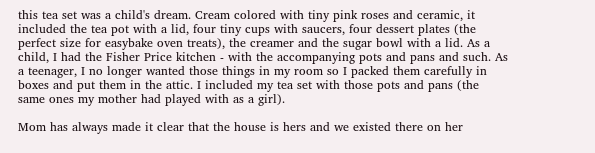this tea set was a child's dream. Cream colored with tiny pink roses and ceramic, it included the tea pot with a lid, four tiny cups with saucers, four dessert plates (the perfect size for easybake oven treats), the creamer and the sugar bowl with a lid. As a child, I had the Fisher Price kitchen - with the accompanying pots and pans and such. As a teenager, I no longer wanted those things in my room so I packed them carefully in boxes and put them in the attic. I included my tea set with those pots and pans (the same ones my mother had played with as a girl).

Mom has always made it clear that the house is hers and we existed there on her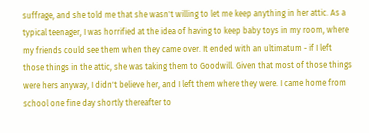suffrage, and she told me that she wasn't willing to let me keep anything in her attic. As a typical teenager, I was horrified at the idea of having to keep baby toys in my room, where my friends could see them when they came over. It ended with an ultimatum - if I left those things in the attic, she was taking them to Goodwill. Given that most of those things were hers anyway, I didn't believe her, and I left them where they were. I came home from school one fine day shortly thereafter to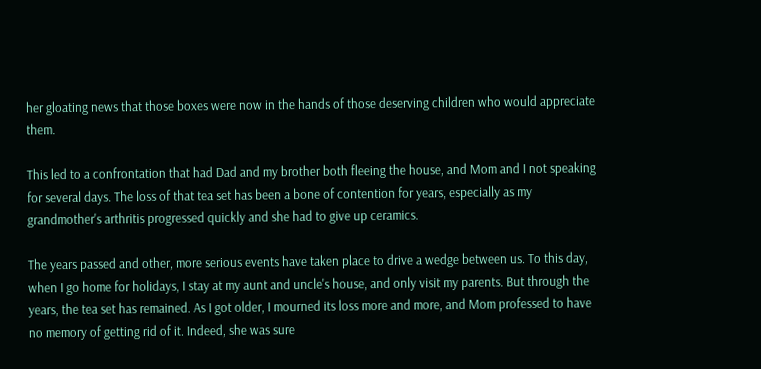her gloating news that those boxes were now in the hands of those deserving children who would appreciate them.

This led to a confrontation that had Dad and my brother both fleeing the house, and Mom and I not speaking for several days. The loss of that tea set has been a bone of contention for years, especially as my grandmother's arthritis progressed quickly and she had to give up ceramics.

The years passed and other, more serious events have taken place to drive a wedge between us. To this day, when I go home for holidays, I stay at my aunt and uncle's house, and only visit my parents. But through the years, the tea set has remained. As I got older, I mourned its loss more and more, and Mom professed to have no memory of getting rid of it. Indeed, she was sure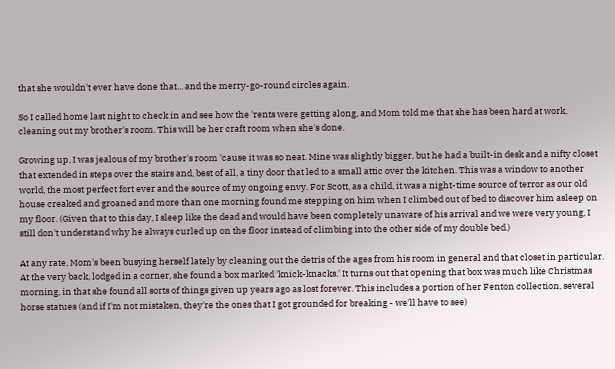that she wouldn't ever have done that... and the merry-go-round circles again.

So I called home last night to check in and see how the 'rents were getting along, and Mom told me that she has been hard at work, cleaning out my brother's room. This will be her craft room when she's done.

Growing up, I was jealous of my brother's room 'cause it was so neat. Mine was slightly bigger, but he had a built-in desk and a nifty closet that extended in steps over the stairs and, best of all, a tiny door that led to a small attic over the kitchen. This was a window to another world, the most perfect fort ever and the source of my ongoing envy. For Scott, as a child, it was a night-time source of terror as our old house creaked and groaned and more than one morning found me stepping on him when I climbed out of bed to discover him asleep on my floor. (Given that to this day, I sleep like the dead and would have been completely unaware of his arrival and we were very young, I still don't understand why he always curled up on the floor instead of climbing into the other side of my double bed.)

At any rate, Mom's been busying herself lately by cleaning out the detris of the ages from his room in general and that closet in particular. At the very back, lodged in a corner, she found a box marked 'knick-knacks.' It turns out that opening that box was much like Christmas morning, in that she found all sorts of things given up years ago as lost forever. This includes a portion of her Fenton collection, several horse statues (and if I'm not mistaken, they're the ones that I got grounded for breaking - we'll have to see)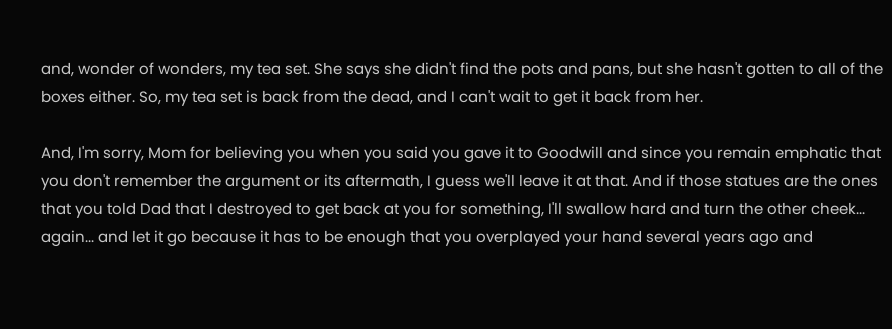and, wonder of wonders, my tea set. She says she didn't find the pots and pans, but she hasn't gotten to all of the boxes either. So, my tea set is back from the dead, and I can't wait to get it back from her.

And, I'm sorry, Mom for believing you when you said you gave it to Goodwill and since you remain emphatic that you don't remember the argument or its aftermath, I guess we'll leave it at that. And if those statues are the ones that you told Dad that I destroyed to get back at you for something, I'll swallow hard and turn the other cheek... again... and let it go because it has to be enough that you overplayed your hand several years ago and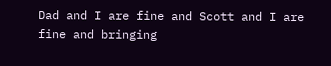Dad and I are fine and Scott and I are fine and bringing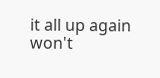it all up again won't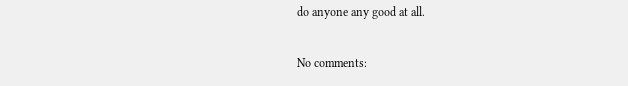do anyone any good at all.

No comments: